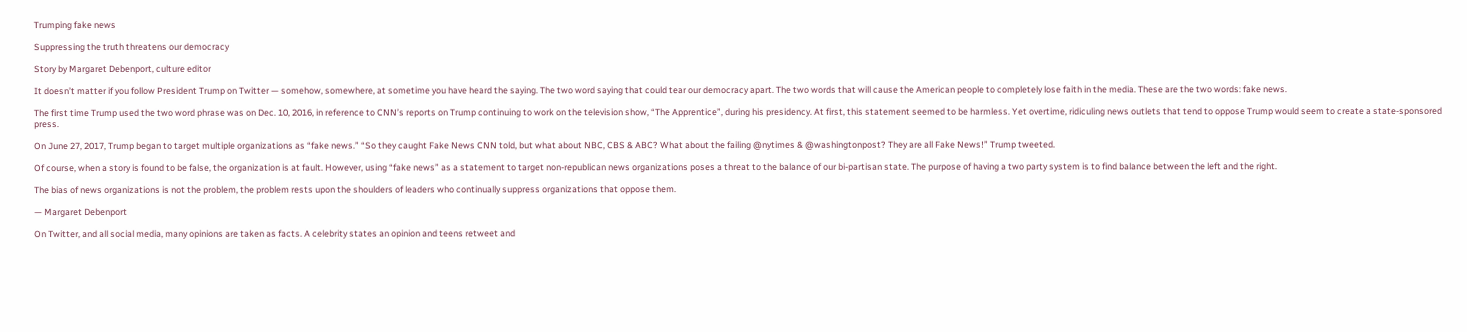Trumping fake news

Suppressing the truth threatens our democracy

Story by Margaret Debenport, culture editor

It doesn’t matter if you follow President Trump on Twitter — somehow, somewhere, at sometime you have heard the saying. The two word saying that could tear our democracy apart. The two words that will cause the American people to completely lose faith in the media. These are the two words: fake news.

The first time Trump used the two word phrase was on Dec. 10, 2016, in reference to CNN’s reports on Trump continuing to work on the television show, “The Apprentice”, during his presidency. At first, this statement seemed to be harmless. Yet overtime, ridiculing news outlets that tend to oppose Trump would seem to create a state-sponsored press.

On June 27, 2017, Trump began to target multiple organizations as “fake news.” “So they caught Fake News CNN told, but what about NBC, CBS & ABC? What about the failing @nytimes & @washingtonpost? They are all Fake News!” Trump tweeted.

Of course, when a story is found to be false, the organization is at fault. However, using “fake news” as a statement to target non-republican news organizations poses a threat to the balance of our bi-partisan state. The purpose of having a two party system is to find balance between the left and the right.

The bias of news organizations is not the problem, the problem rests upon the shoulders of leaders who continually suppress organizations that oppose them.

— Margaret Debenport

On Twitter, and all social media, many opinions are taken as facts. A celebrity states an opinion and teens retweet and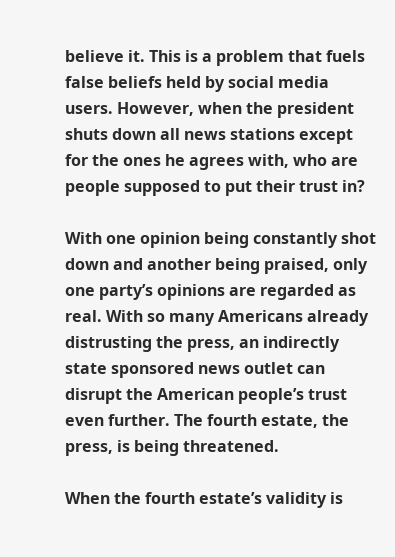believe it. This is a problem that fuels false beliefs held by social media users. However, when the president shuts down all news stations except for the ones he agrees with, who are people supposed to put their trust in?

With one opinion being constantly shot down and another being praised, only one party’s opinions are regarded as real. With so many Americans already distrusting the press, an indirectly state sponsored news outlet can disrupt the American people’s trust even further. The fourth estate, the press, is being threatened.

When the fourth estate’s validity is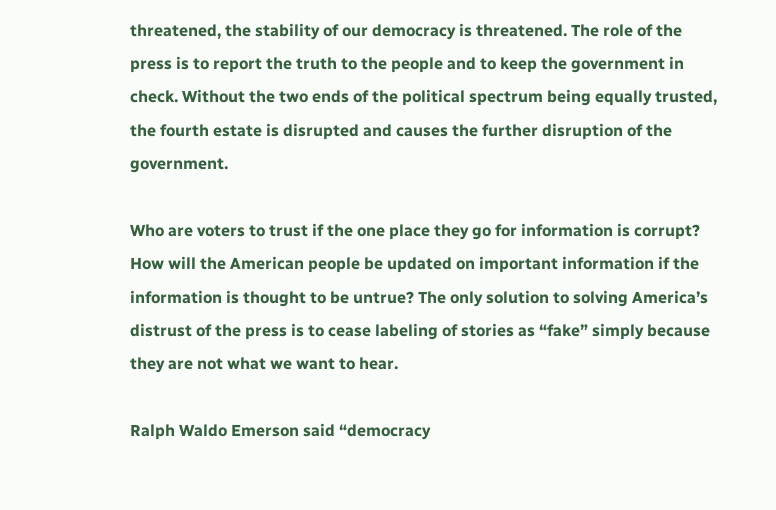threatened, the stability of our democracy is threatened. The role of the press is to report the truth to the people and to keep the government in check. Without the two ends of the political spectrum being equally trusted, the fourth estate is disrupted and causes the further disruption of the government.

Who are voters to trust if the one place they go for information is corrupt? How will the American people be updated on important information if the information is thought to be untrue? The only solution to solving America’s distrust of the press is to cease labeling of stories as “fake” simply because they are not what we want to hear.

Ralph Waldo Emerson said “democracy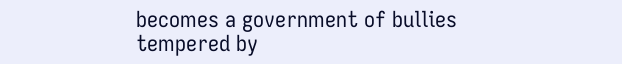becomes a government of bullies tempered by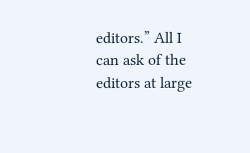editors.” All I can ask of the editors at large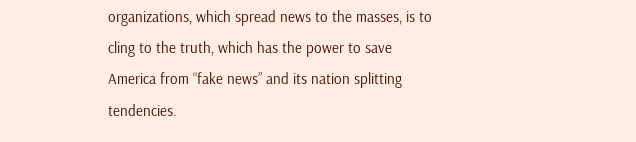organizations, which spread news to the masses, is to cling to the truth, which has the power to save America from “fake news” and its nation splitting tendencies.